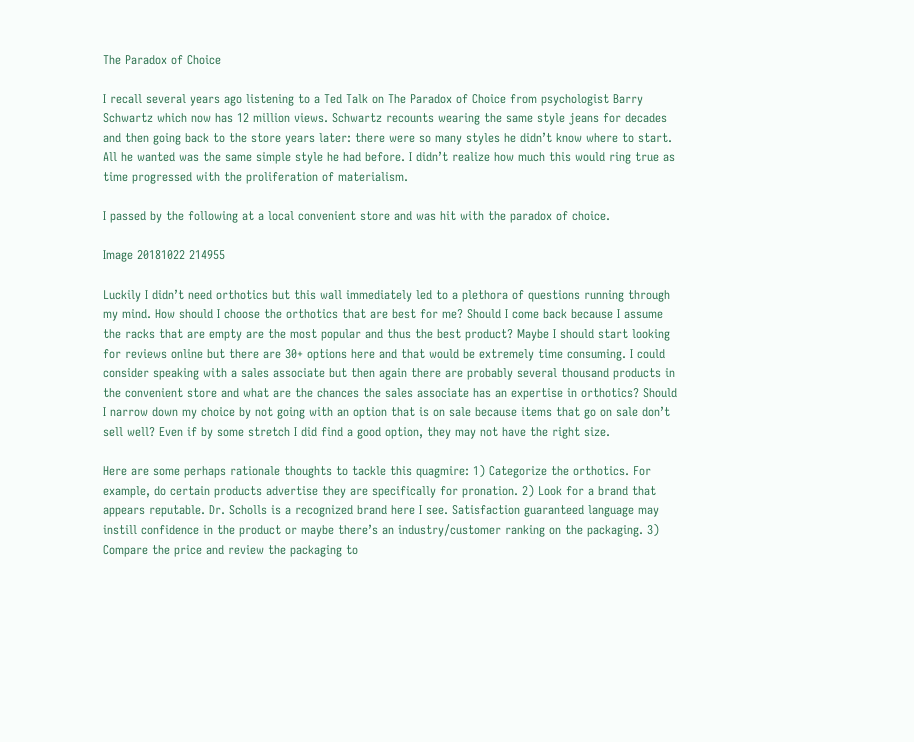The Paradox of Choice

I recall several years ago listening to a Ted Talk on The Paradox of Choice from psychologist Barry Schwartz which now has 12 million views. Schwartz recounts wearing the same style jeans for decades and then going back to the store years later: there were so many styles he didn’t know where to start. All he wanted was the same simple style he had before. I didn’t realize how much this would ring true as time progressed with the proliferation of materialism.

I passed by the following at a local convenient store and was hit with the paradox of choice.

Image 20181022 214955

Luckily I didn’t need orthotics but this wall immediately led to a plethora of questions running through my mind. How should I choose the orthotics that are best for me? Should I come back because I assume the racks that are empty are the most popular and thus the best product? Maybe I should start looking for reviews online but there are 30+ options here and that would be extremely time consuming. I could consider speaking with a sales associate but then again there are probably several thousand products in the convenient store and what are the chances the sales associate has an expertise in orthotics? Should I narrow down my choice by not going with an option that is on sale because items that go on sale don’t sell well? Even if by some stretch I did find a good option, they may not have the right size.

Here are some perhaps rationale thoughts to tackle this quagmire: 1) Categorize the orthotics. For example, do certain products advertise they are specifically for pronation. 2) Look for a brand that appears reputable. Dr. Scholls is a recognized brand here I see. Satisfaction guaranteed language may instill confidence in the product or maybe there’s an industry/customer ranking on the packaging. 3) Compare the price and review the packaging to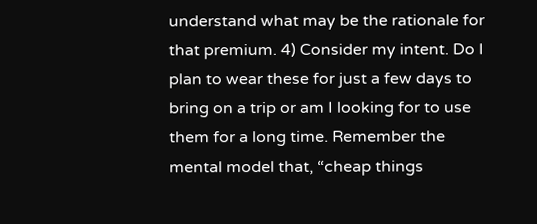understand what may be the rationale for that premium. 4) Consider my intent. Do I plan to wear these for just a few days to bring on a trip or am I looking for to use them for a long time. Remember the mental model that, “cheap things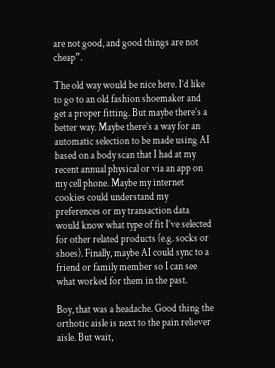are not good, and good things are not cheap”.

The old way would be nice here. I’d like to go to an old fashion shoemaker and get a proper fitting. But maybe there’s a better way. Maybe there’s a way for an automatic selection to be made using AI based on a body scan that I had at my recent annual physical or via an app on my cell phone. Maybe my internet cookies could understand my preferences or my transaction data would know what type of fit I’ve selected for other related products (e.g. socks or shoes). Finally, maybe AI could sync to a friend or family member so I can see what worked for them in the past.

Boy, that was a headache. Good thing the orthotic aisle is next to the pain reliever aisle. But wait,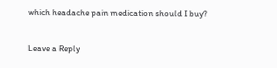which headache pain medication should I buy?

Leave a Reply